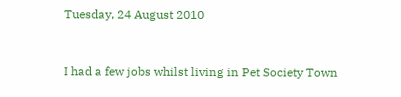Tuesday, 24 August 2010



I had a few jobs whilst living in Pet Society Town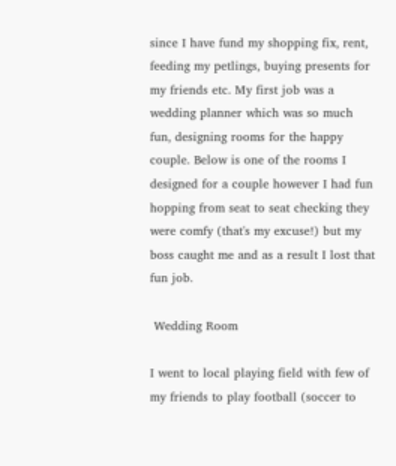since I have fund my shopping fix, rent, feeding my petlings, buying presents for my friends etc. My first job was a wedding planner which was so much fun, designing rooms for the happy couple. Below is one of the rooms I designed for a couple however I had fun hopping from seat to seat checking they were comfy (that's my excuse!) but my boss caught me and as a result I lost that fun job.

 Wedding Room

I went to local playing field with few of my friends to play football (soccer to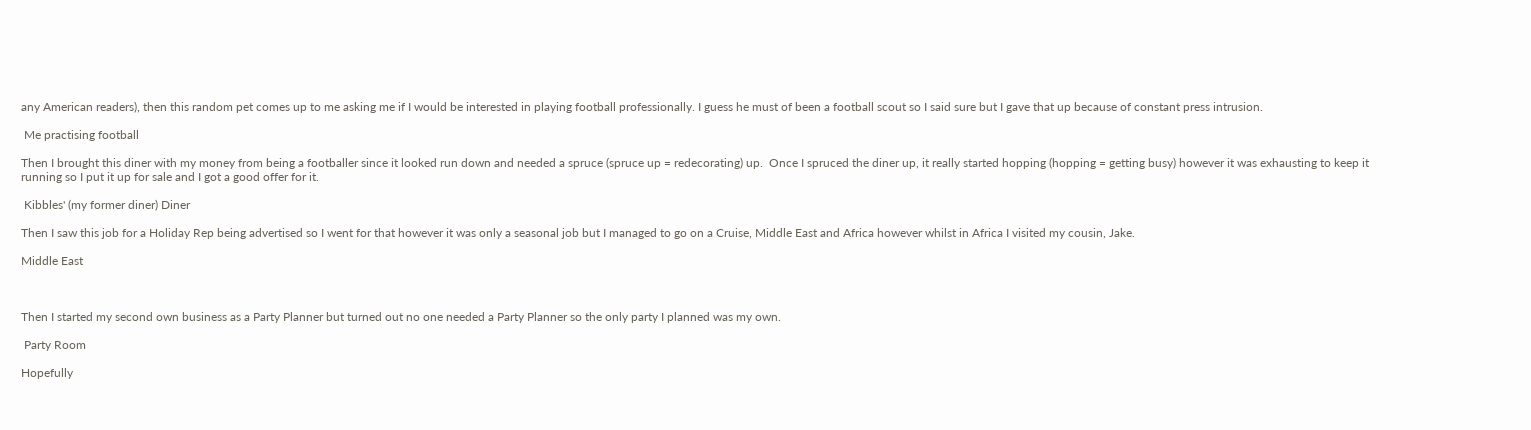any American readers), then this random pet comes up to me asking me if I would be interested in playing football professionally. I guess he must of been a football scout so I said sure but I gave that up because of constant press intrusion.

 Me practising football

Then I brought this diner with my money from being a footballer since it looked run down and needed a spruce (spruce up = redecorating) up.  Once I spruced the diner up, it really started hopping (hopping = getting busy) however it was exhausting to keep it running so I put it up for sale and I got a good offer for it.

 Kibbles' (my former diner) Diner

Then I saw this job for a Holiday Rep being advertised so I went for that however it was only a seasonal job but I managed to go on a Cruise, Middle East and Africa however whilst in Africa I visited my cousin, Jake.

Middle East



Then I started my second own business as a Party Planner but turned out no one needed a Party Planner so the only party I planned was my own.

 Party Room

Hopefully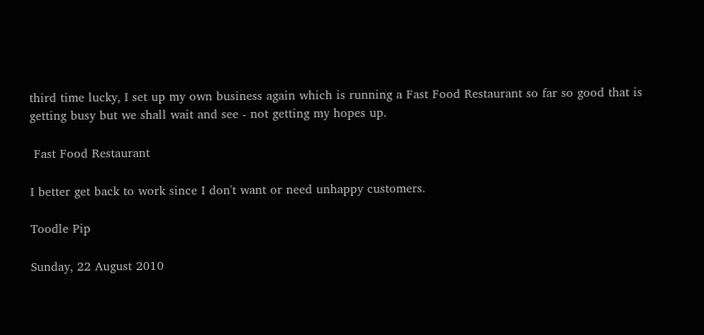third time lucky, I set up my own business again which is running a Fast Food Restaurant so far so good that is getting busy but we shall wait and see - not getting my hopes up.

 Fast Food Restaurant

I better get back to work since I don't want or need unhappy customers.

Toodle Pip

Sunday, 22 August 2010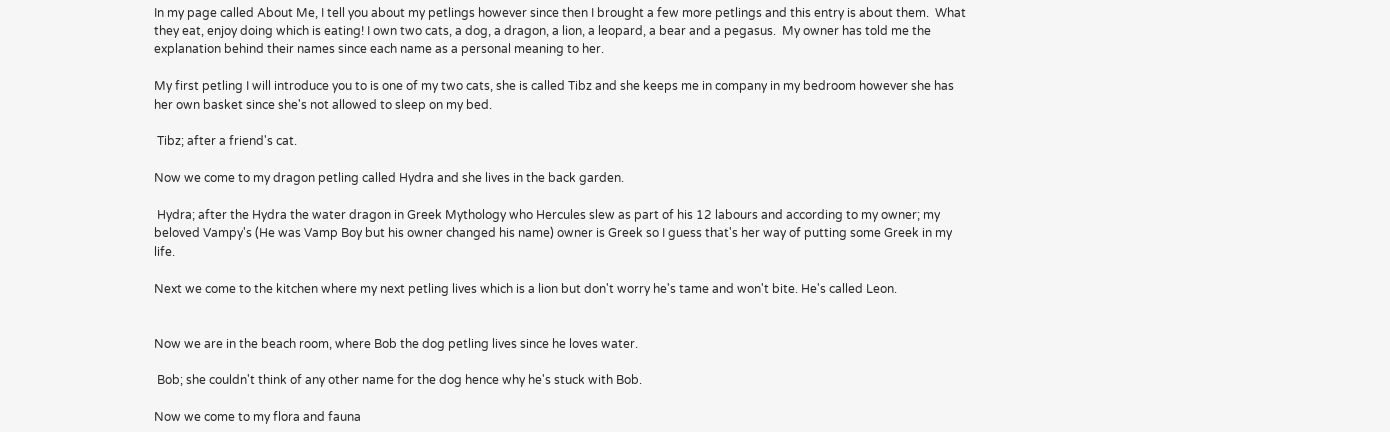In my page called About Me, I tell you about my petlings however since then I brought a few more petlings and this entry is about them.  What they eat, enjoy doing which is eating! I own two cats, a dog, a dragon, a lion, a leopard, a bear and a pegasus.  My owner has told me the explanation behind their names since each name as a personal meaning to her.

My first petling I will introduce you to is one of my two cats, she is called Tibz and she keeps me in company in my bedroom however she has her own basket since she's not allowed to sleep on my bed.

 Tibz; after a friend's cat.

Now we come to my dragon petling called Hydra and she lives in the back garden.

 Hydra; after the Hydra the water dragon in Greek Mythology who Hercules slew as part of his 12 labours and according to my owner; my beloved Vampy's (He was Vamp Boy but his owner changed his name) owner is Greek so I guess that's her way of putting some Greek in my life.

Next we come to the kitchen where my next petling lives which is a lion but don't worry he's tame and won't bite. He's called Leon.


Now we are in the beach room, where Bob the dog petling lives since he loves water.

 Bob; she couldn't think of any other name for the dog hence why he's stuck with Bob.

Now we come to my flora and fauna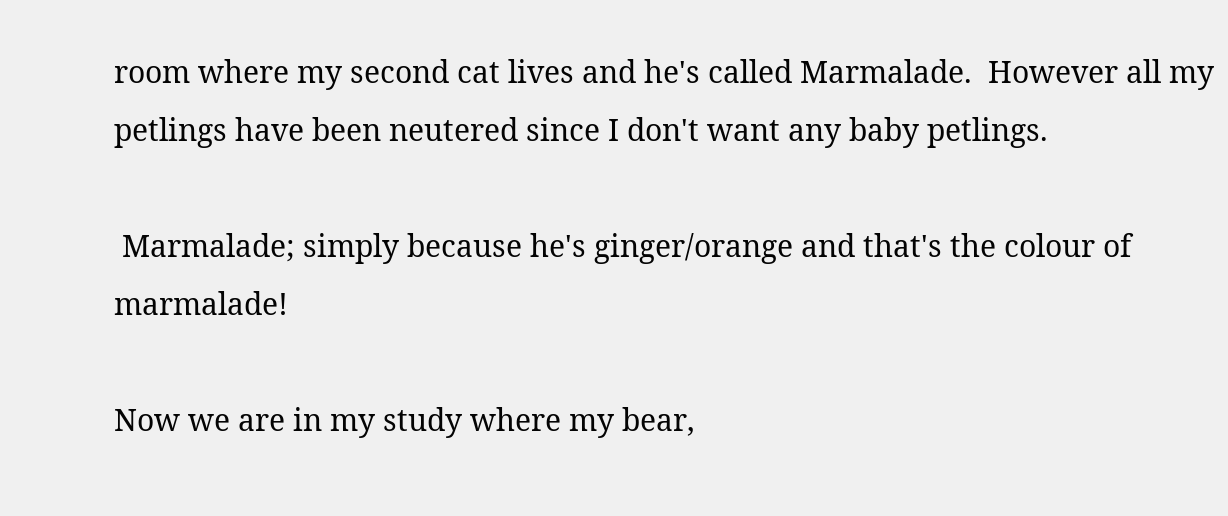room where my second cat lives and he's called Marmalade.  However all my petlings have been neutered since I don't want any baby petlings.

 Marmalade; simply because he's ginger/orange and that's the colour of marmalade!

Now we are in my study where my bear,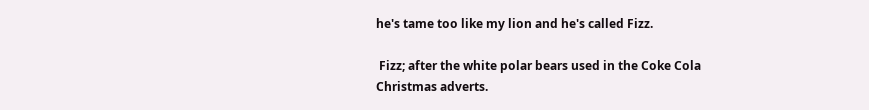he's tame too like my lion and he's called Fizz.

 Fizz; after the white polar bears used in the Coke Cola Christmas adverts.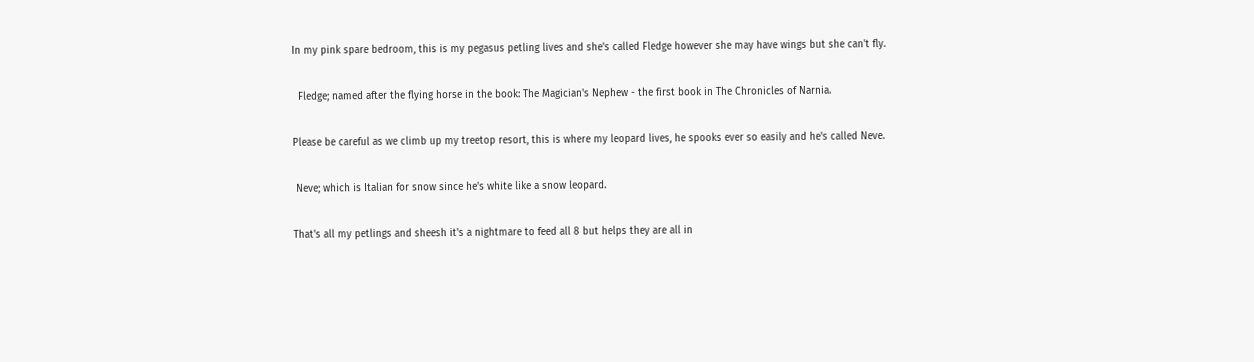In my pink spare bedroom, this is my pegasus petling lives and she's called Fledge however she may have wings but she can't fly.

  Fledge; named after the flying horse in the book: The Magician's Nephew - the first book in The Chronicles of Narnia.

Please be careful as we climb up my treetop resort, this is where my leopard lives, he spooks ever so easily and he's called Neve.

 Neve; which is Italian for snow since he's white like a snow leopard.

That's all my petlings and sheesh it's a nightmare to feed all 8 but helps they are all in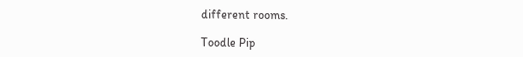different rooms.

Toodle Pip